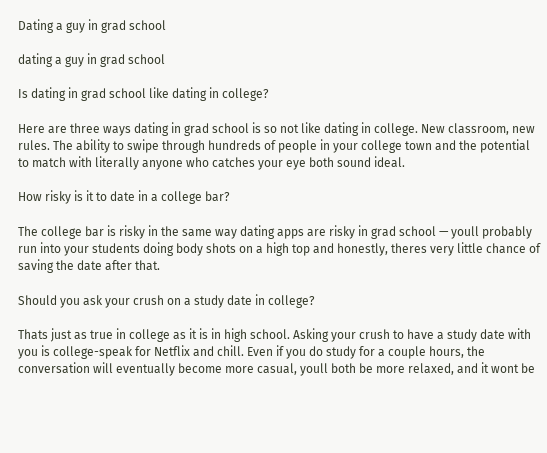Dating a guy in grad school

dating a guy in grad school

Is dating in grad school like dating in college?

Here are three ways dating in grad school is so not like dating in college. New classroom, new rules. The ability to swipe through hundreds of people in your college town and the potential to match with literally anyone who catches your eye both sound ideal.

How risky is it to date in a college bar?

The college bar is risky in the same way dating apps are risky in grad school — youll probably run into your students doing body shots on a high top and honestly, theres very little chance of saving the date after that.

Should you ask your crush on a study date in college?

Thats just as true in college as it is in high school. Asking your crush to have a study date with you is college-speak for Netflix and chill. Even if you do study for a couple hours, the conversation will eventually become more casual, youll both be more relaxed, and it wont be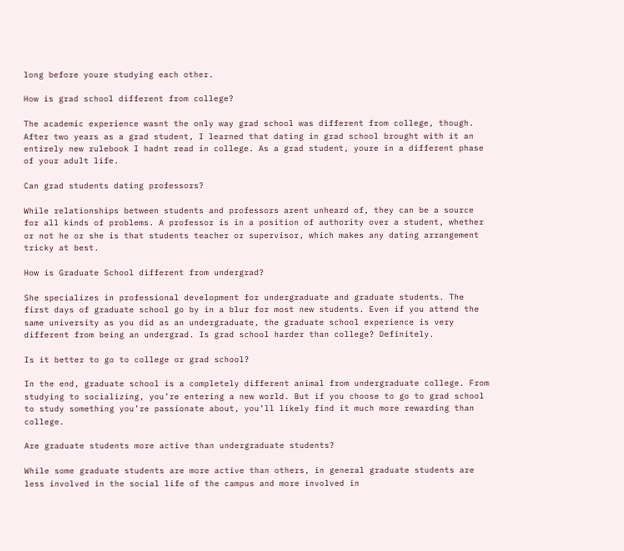long before youre studying each other.

How is grad school different from college?

The academic experience wasnt the only way grad school was different from college, though. After two years as a grad student, I learned that dating in grad school brought with it an entirely new rulebook I hadnt read in college. As a grad student, youre in a different phase of your adult life.

Can grad students dating professors?

While relationships between students and professors arent unheard of, they can be a source for all kinds of problems. A professor is in a position of authority over a student, whether or not he or she is that students teacher or supervisor, which makes any dating arrangement tricky at best.

How is Graduate School different from undergrad?

She specializes in professional development for undergraduate and graduate students. The first days of graduate school go by in a blur for most new students. Even if you attend the same university as you did as an undergraduate, the graduate school experience is very different from being an undergrad. Is grad school harder than college? Definitely.

Is it better to go to college or grad school?

In the end, graduate school is a completely different animal from undergraduate college. From studying to socializing, you’re entering a new world. But if you choose to go to grad school to study something you’re passionate about, you’ll likely find it much more rewarding than college.

Are graduate students more active than undergraduate students?

While some graduate students are more active than others, in general graduate students are less involved in the social life of the campus and more involved in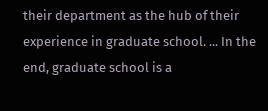their department as the hub of their experience in graduate school. ... In the end, graduate school is a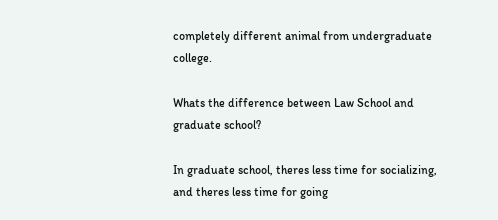completely different animal from undergraduate college.

Whats the difference between Law School and graduate school?

In graduate school, theres less time for socializing, and theres less time for going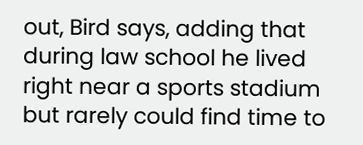out, Bird says, adding that during law school he lived right near a sports stadium but rarely could find time to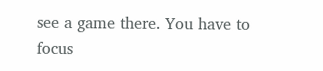see a game there. You have to focus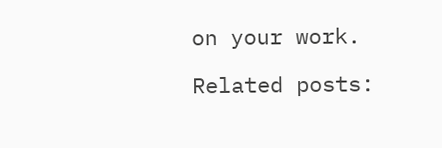on your work.

Related posts: